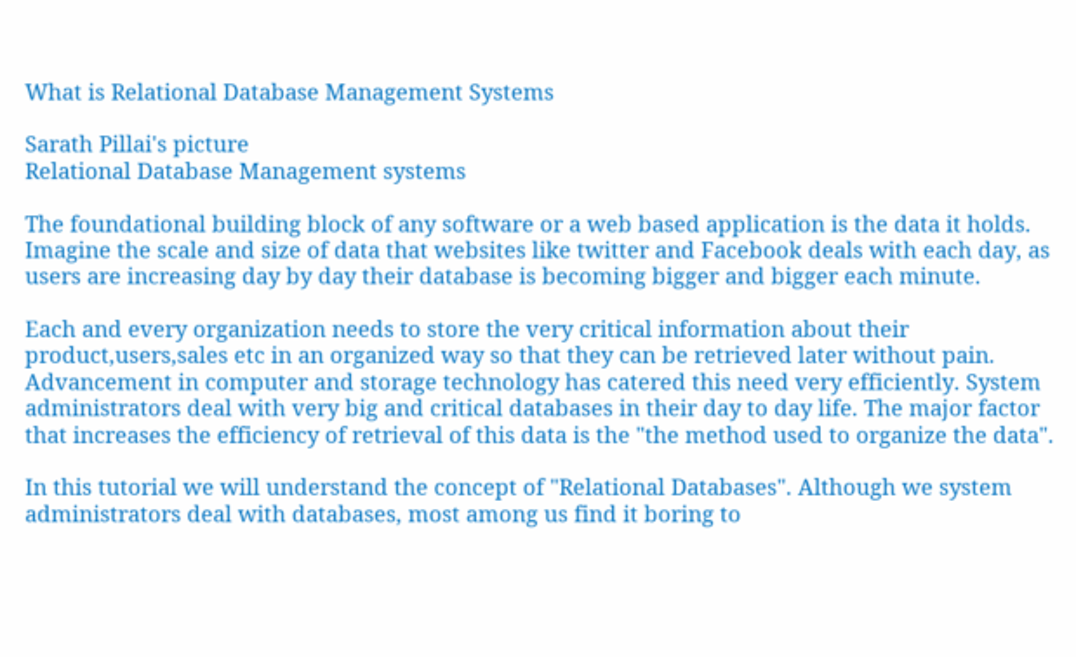What is Relational Database Management Systems

Sarath Pillai's picture
Relational Database Management systems

The foundational building block of any software or a web based application is the data it holds. Imagine the scale and size of data that websites like twitter and Facebook deals with each day, as users are increasing day by day their database is becoming bigger and bigger each minute.

Each and every organization needs to store the very critical information about their product,users,sales etc in an organized way so that they can be retrieved later without pain. Advancement in computer and storage technology has catered this need very efficiently. System administrators deal with very big and critical databases in their day to day life. The major factor that increases the efficiency of retrieval of this data is the "the method used to organize the data".

In this tutorial we will understand the concept of "Relational Databases". Although we system administrators deal with databases, most among us find it boring to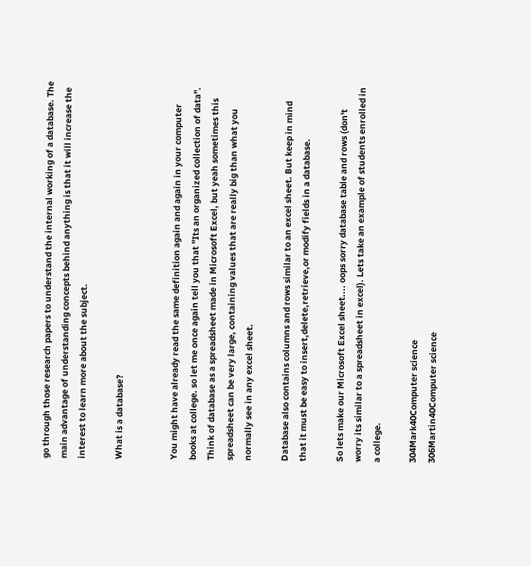go through those research papers to understand the internal working of a database. The main advantage of understanding concepts behind anything is that it will increase the interest to learn more about the subject.

What is a database?


You might have already read the same definition again and again in your computer books at college. so let me once again tell you that "Its an organized collection of data". Think of database as a spreadsheet made in Microsoft Excel, but yeah sometimes this spreadsheet can be very large, containing values that are really big than what you normally see in any excel sheet.

Database also contains columns and rows similar to an excel sheet. But keep in mind that it must be easy to insert,delete,retrieve,or modify fields in a database.

So lets make our Microsoft Excel sheet.... oops sorry database table and rows (don't worry its similar to a spreadsheet in excel). Lets take an example of students enrolled in a college.

304Mark40Computer science
306Martin40Computer science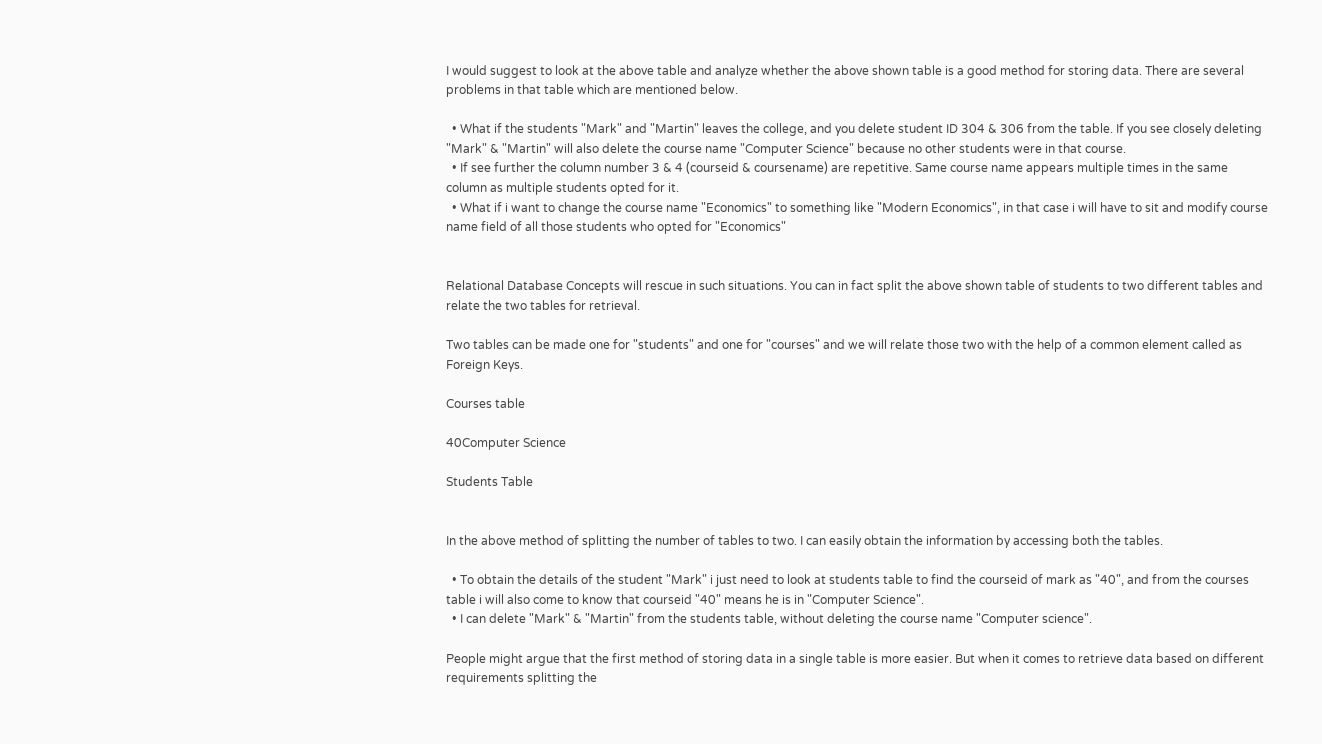I would suggest to look at the above table and analyze whether the above shown table is a good method for storing data. There are several problems in that table which are mentioned below.

  • What if the students "Mark" and "Martin" leaves the college, and you delete student ID 304 & 306 from the table. If you see closely deleting "Mark" & "Martin" will also delete the course name "Computer Science" because no other students were in that course.
  • If see further the column number 3 & 4 (courseid & coursename) are repetitive. Same course name appears multiple times in the same column as multiple students opted for it.
  • What if i want to change the course name "Economics" to something like "Modern Economics", in that case i will have to sit and modify course name field of all those students who opted for "Economics"


Relational Database Concepts will rescue in such situations. You can in fact split the above shown table of students to two different tables and relate the two tables for retrieval.

Two tables can be made one for "students" and one for "courses" and we will relate those two with the help of a common element called as Foreign Keys.

Courses table

40Computer Science

Students Table


In the above method of splitting the number of tables to two. I can easily obtain the information by accessing both the tables.

  • To obtain the details of the student "Mark" i just need to look at students table to find the courseid of mark as "40", and from the courses table i will also come to know that courseid "40" means he is in "Computer Science".
  • I can delete "Mark" & "Martin" from the students table, without deleting the course name "Computer science".

People might argue that the first method of storing data in a single table is more easier. But when it comes to retrieve data based on different requirements splitting the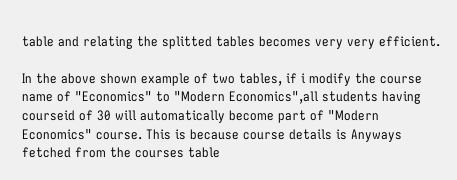table and relating the splitted tables becomes very very efficient.

In the above shown example of two tables, if i modify the course name of "Economics" to "Modern Economics",all students having courseid of 30 will automatically become part of "Modern Economics" course. This is because course details is Anyways fetched from the courses table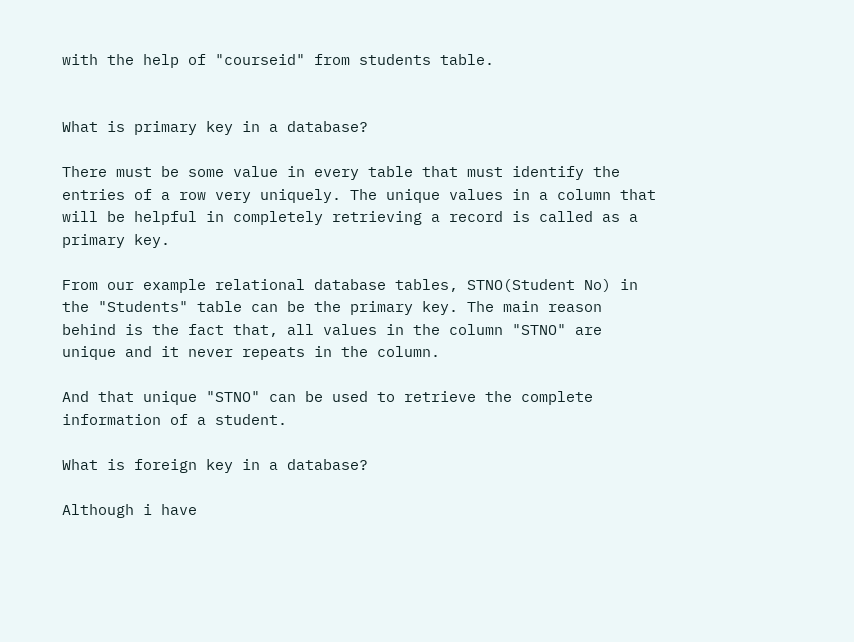with the help of "courseid" from students table.


What is primary key in a database?

There must be some value in every table that must identify the entries of a row very uniquely. The unique values in a column that will be helpful in completely retrieving a record is called as a primary key.

From our example relational database tables, STNO(Student No) in the "Students" table can be the primary key. The main reason behind is the fact that, all values in the column "STNO" are unique and it never repeats in the column.

And that unique "STNO" can be used to retrieve the complete information of a student.

What is foreign key in a database?

Although i have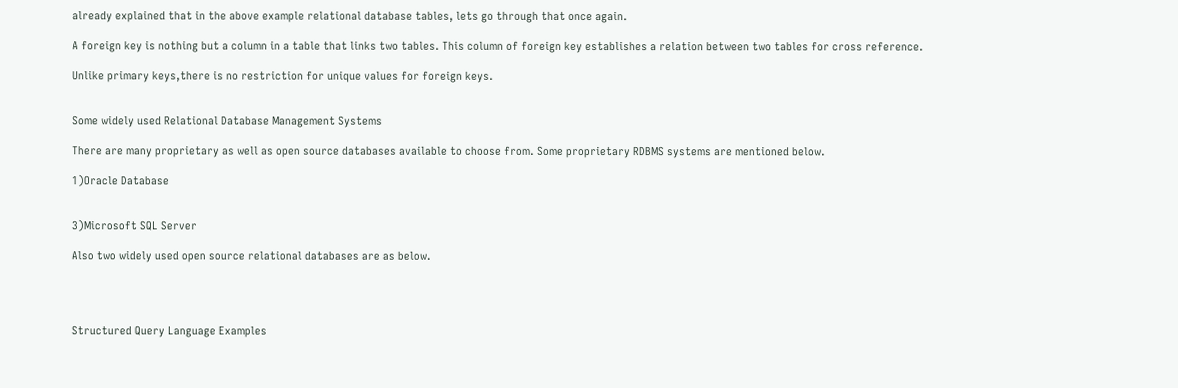already explained that in the above example relational database tables, lets go through that once again.

A foreign key is nothing but a column in a table that links two tables. This column of foreign key establishes a relation between two tables for cross reference.

Unlike primary keys,there is no restriction for unique values for foreign keys.


Some widely used Relational Database Management Systems

There are many proprietary as well as open source databases available to choose from. Some proprietary RDBMS systems are mentioned below.

1)Oracle Database


3)Microsoft SQL Server

Also two widely used open source relational databases are as below.




Structured Query Language Examples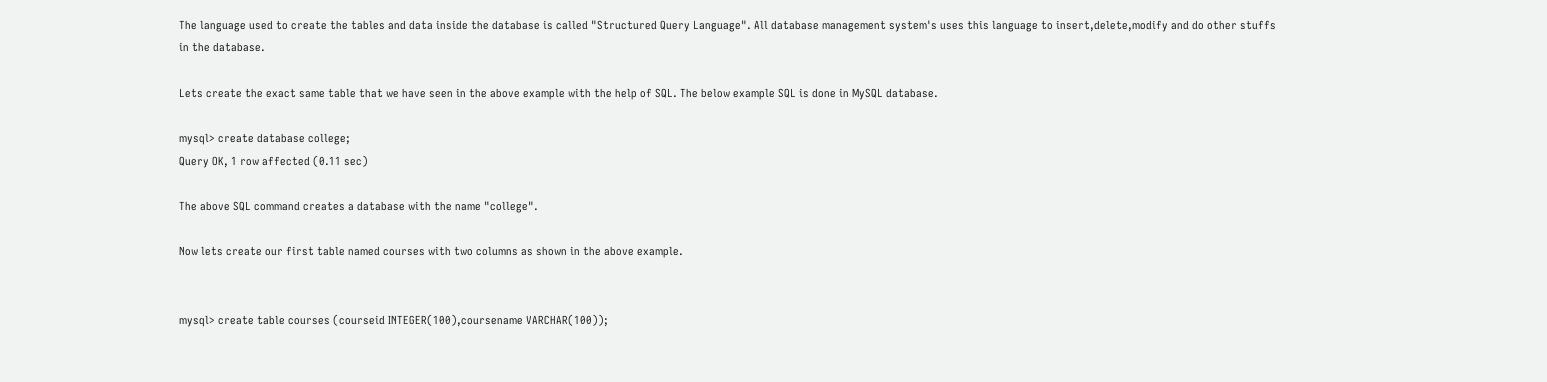The language used to create the tables and data inside the database is called "Structured Query Language". All database management system's uses this language to insert,delete,modify and do other stuffs in the database.

Lets create the exact same table that we have seen in the above example with the help of SQL. The below example SQL is done in MySQL database.

mysql> create database college;
Query OK, 1 row affected (0.11 sec)

The above SQL command creates a database with the name "college".

Now lets create our first table named courses with two columns as shown in the above example.


mysql> create table courses (courseid INTEGER(100),coursename VARCHAR(100));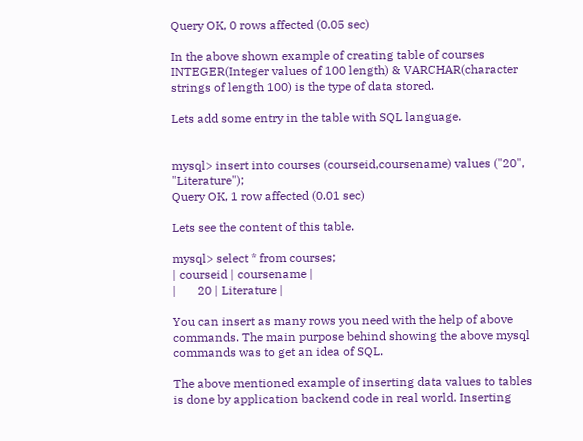Query OK, 0 rows affected (0.05 sec)

In the above shown example of creating table of courses INTEGER(Integer values of 100 length) & VARCHAR(character strings of length 100) is the type of data stored.

Lets add some entry in the table with SQL language.


mysql> insert into courses (courseid,coursename) values ("20", "Literature");
Query OK, 1 row affected (0.01 sec)

Lets see the content of this table.

mysql> select * from courses;
| courseid | coursename |
|       20 | Literature |

You can insert as many rows you need with the help of above commands. The main purpose behind showing the above mysql commands was to get an idea of SQL.

The above mentioned example of inserting data values to tables is done by application backend code in real world. Inserting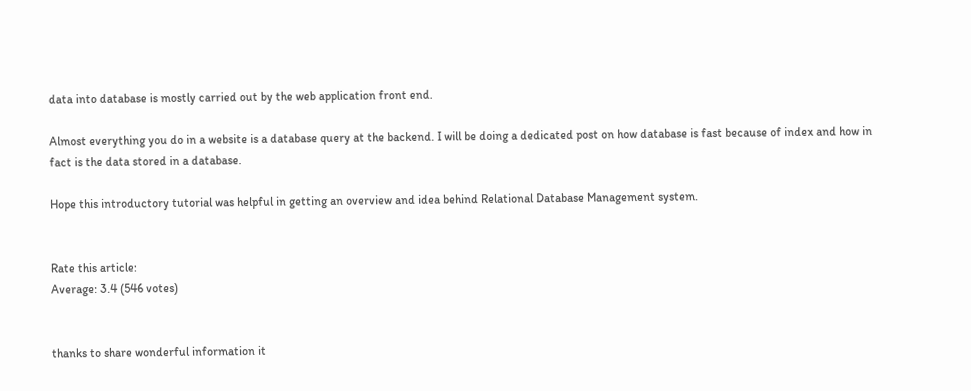data into database is mostly carried out by the web application front end.

Almost everything you do in a website is a database query at the backend. I will be doing a dedicated post on how database is fast because of index and how in fact is the data stored in a database.

Hope this introductory tutorial was helpful in getting an overview and idea behind Relational Database Management system.


Rate this article:
Average: 3.4 (546 votes)


thanks to share wonderful information it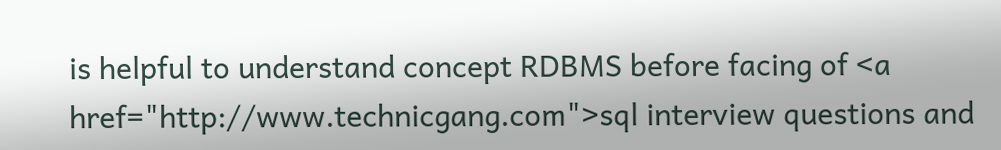is helpful to understand concept RDBMS before facing of <a href="http://www.technicgang.com">sql interview questions and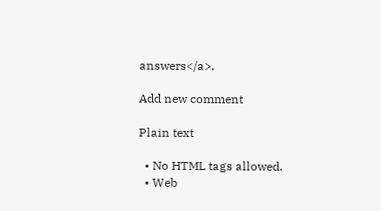answers</a>.

Add new comment

Plain text

  • No HTML tags allowed.
  • Web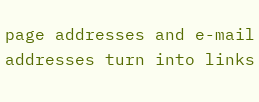page addresses and e-mail addresses turn into links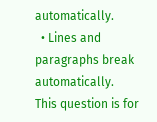automatically.
  • Lines and paragraphs break automatically.
This question is for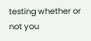testing whether or not you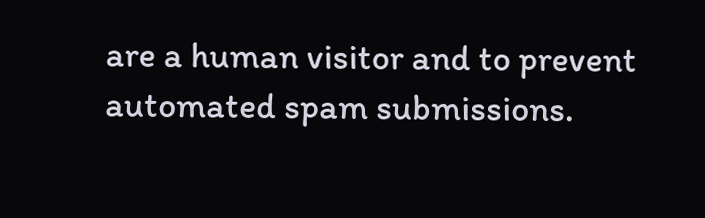are a human visitor and to prevent automated spam submissions.